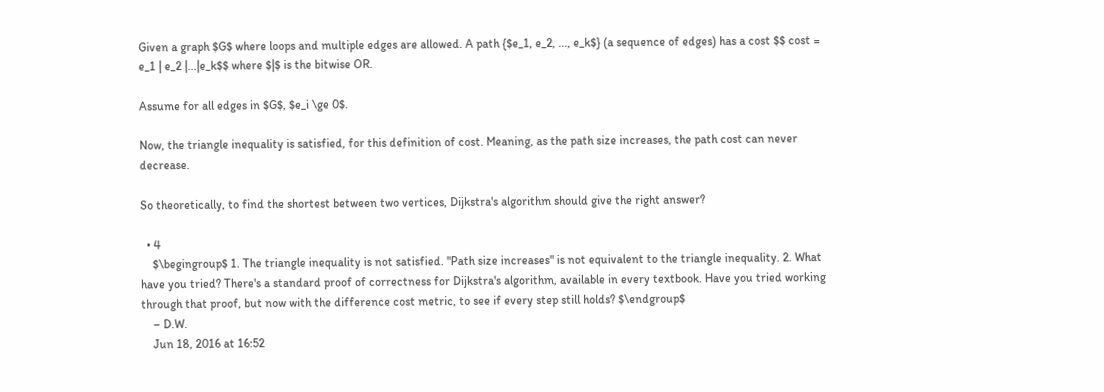Given a graph $G$ where loops and multiple edges are allowed. A path {$e_1, e_2, ..., e_k$} (a sequence of edges) has a cost $$ cost = e_1 | e_2 |...|e_k$$ where $|$ is the bitwise OR.

Assume for all edges in $G$, $e_i \ge 0$.

Now, the triangle inequality is satisfied, for this definition of cost. Meaning, as the path size increases, the path cost can never decrease.

So theoretically, to find the shortest between two vertices, Dijkstra's algorithm should give the right answer?

  • 4
    $\begingroup$ 1. The triangle inequality is not satisfied. "Path size increases" is not equivalent to the triangle inequality. 2. What have you tried? There's a standard proof of correctness for Dijkstra's algorithm, available in every textbook. Have you tried working through that proof, but now with the difference cost metric, to see if every step still holds? $\endgroup$
    – D.W.
    Jun 18, 2016 at 16:52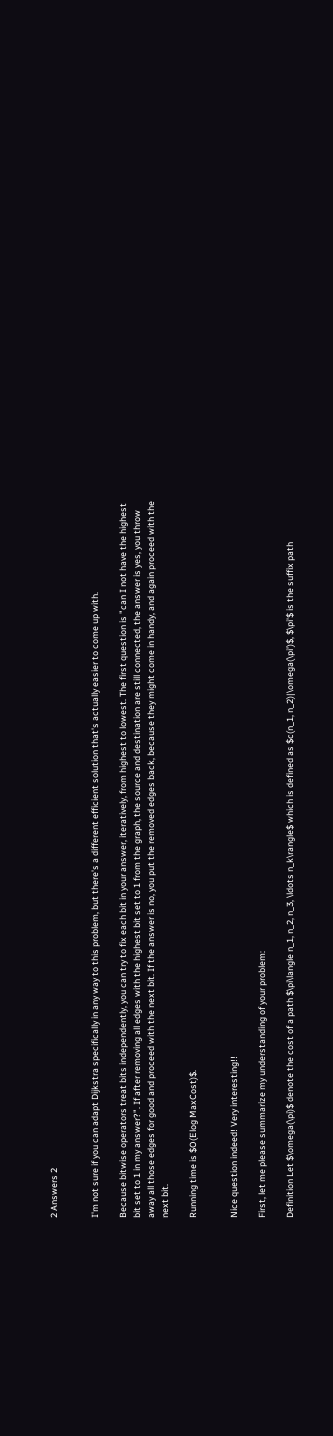2 Answers 2


I'm not sure if you can adapt Dijkstra specifically in any way to this problem, but there's a different efficient solution that's actually easier to come up with.

Because bitwise operators treat bits independently, you can try to fix each bit in your answer, iteratively, from highest to lowest. The first question is "can I not have the highest bit set to 1 in my answer?". If after removing all edges with the highest bit set to 1 from the graph, the source and destination are still connected, the answer is yes, you throw away all those edges for good and proceed with the next bit. If the answer is no, you put the removed edges back, because they might come in handy, and again proceed with the next bit.

Running time is $O(Elog MaxCost)$.


Nice question indeed! Very interesting!!

First, let me please summarize my understanding of your problem:

Definition Let $\omega(\pi)$ denote the cost of a path $\pi\langle n_1, n_2, n_3, \ldots n_k\rangle$ which is defined as $c(n_1, n_2)|\omega(\pi')$, $\pi'$ is the suffix path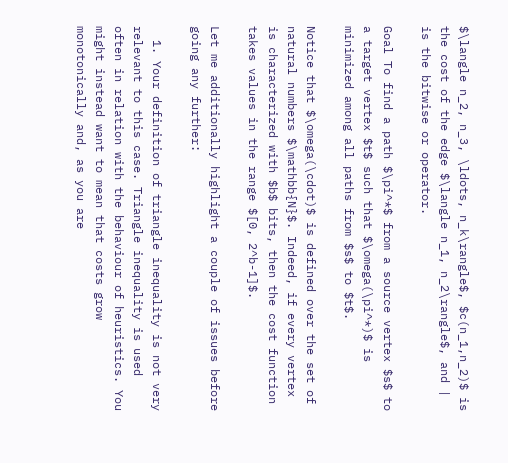$\langle n_2, n_3, \ldots, n_k\rangle$, $c(n_1,n_2)$ is the cost of the edge $\langle n_1, n_2\rangle$, and | is the bitwise or operator.

Goal To find a path $\pi^*$ from a source vertex $s$ to a target vertex $t$ such that $\omega(\pi^*)$ is minimized among all paths from $s$ to $t$.

Notice that $\omega(\cdot)$ is defined over the set of natural numbers $\mathbb{N}$. Indeed, if every vertex is characterized with $b$ bits, then the cost function takes values in the range $[0, 2^b-1]$.

Let me additionally highlight a couple of issues before going any further:

  1. Your definition of triangle inequality is not very relevant to this case. Triangle inequality is used often in relation with the behaviour of heuristics. You might instead want to mean that costs grow monotonically and, as you are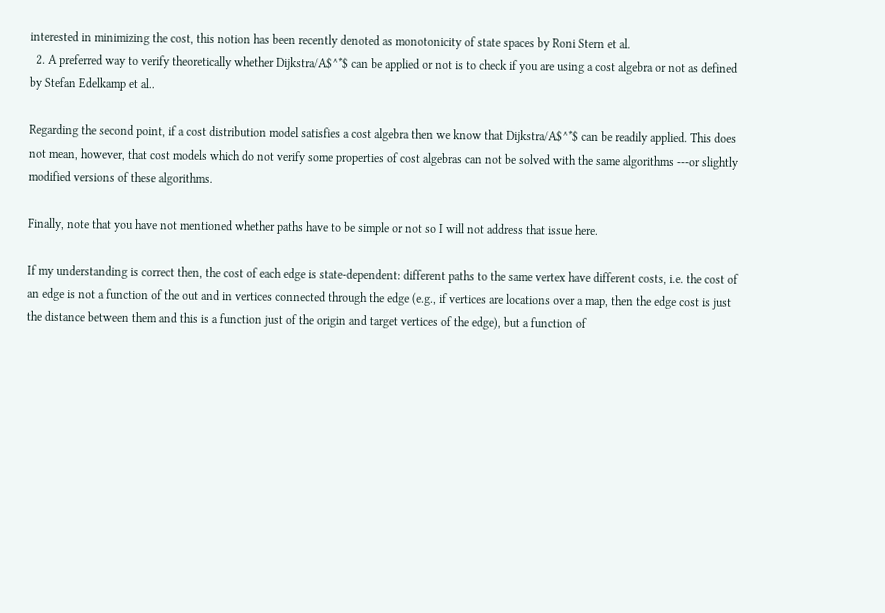interested in minimizing the cost, this notion has been recently denoted as monotonicity of state spaces by Roni Stern et al.
  2. A preferred way to verify theoretically whether Dijkstra/A$^*$ can be applied or not is to check if you are using a cost algebra or not as defined by Stefan Edelkamp et al..

Regarding the second point, if a cost distribution model satisfies a cost algebra then we know that Dijkstra/A$^*$ can be readily applied. This does not mean, however, that cost models which do not verify some properties of cost algebras can not be solved with the same algorithms ---or slightly modified versions of these algorithms.

Finally, note that you have not mentioned whether paths have to be simple or not so I will not address that issue here.

If my understanding is correct then, the cost of each edge is state-dependent: different paths to the same vertex have different costs, i.e. the cost of an edge is not a function of the out and in vertices connected through the edge (e.g., if vertices are locations over a map, then the edge cost is just the distance between them and this is a function just of the origin and target vertices of the edge), but a function of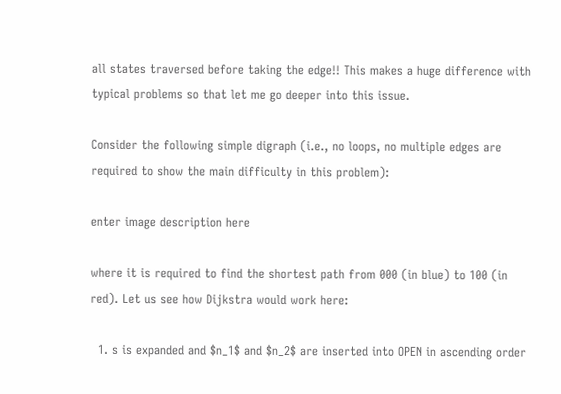all states traversed before taking the edge!! This makes a huge difference with typical problems so that let me go deeper into this issue.

Consider the following simple digraph (i.e., no loops, no multiple edges are required to show the main difficulty in this problem):

enter image description here

where it is required to find the shortest path from 000 (in blue) to 100 (in red). Let us see how Dijkstra would work here:

  1. s is expanded and $n_1$ and $n_2$ are inserted into OPEN in ascending order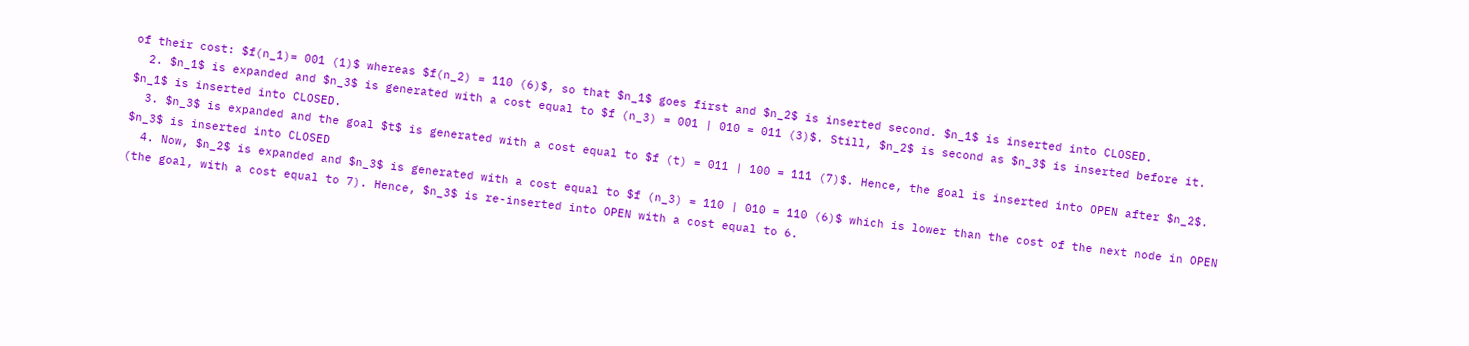of their cost: $f(n_1)= 001 (1)$ whereas $f(n_2) = 110 (6)$, so that $n_1$ goes first and $n_2$ is inserted second. $n_1$ is inserted into CLOSED.
  2. $n_1$ is expanded and $n_3$ is generated with a cost equal to $f (n_3) = 001 | 010 = 011 (3)$. Still, $n_2$ is second as $n_3$ is inserted before it. $n_1$ is inserted into CLOSED.
  3. $n_3$ is expanded and the goal $t$ is generated with a cost equal to $f (t) = 011 | 100 = 111 (7)$. Hence, the goal is inserted into OPEN after $n_2$. $n_3$ is inserted into CLOSED
  4. Now, $n_2$ is expanded and $n_3$ is generated with a cost equal to $f (n_3) = 110 | 010 = 110 (6)$ which is lower than the cost of the next node in OPEN (the goal, with a cost equal to 7). Hence, $n_3$ is re-inserted into OPEN with a cost equal to 6.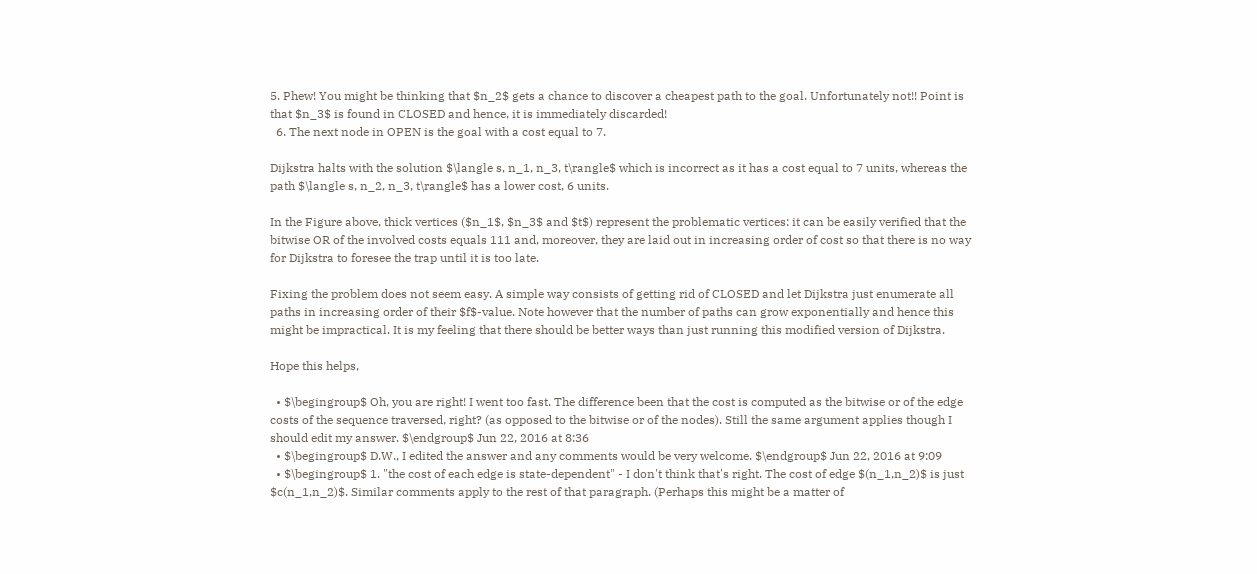5. Phew! You might be thinking that $n_2$ gets a chance to discover a cheapest path to the goal. Unfortunately not!! Point is that $n_3$ is found in CLOSED and hence, it is immediately discarded!
  6. The next node in OPEN is the goal with a cost equal to 7.

Dijkstra halts with the solution $\langle s, n_1, n_3, t\rangle$ which is incorrect as it has a cost equal to 7 units, whereas the path $\langle s, n_2, n_3, t\rangle$ has a lower cost, 6 units.

In the Figure above, thick vertices ($n_1$, $n_3$ and $t$) represent the problematic vertices: it can be easily verified that the bitwise OR of the involved costs equals 111 and, moreover, they are laid out in increasing order of cost so that there is no way for Dijkstra to foresee the trap until it is too late.

Fixing the problem does not seem easy. A simple way consists of getting rid of CLOSED and let Dijkstra just enumerate all paths in increasing order of their $f$-value. Note however that the number of paths can grow exponentially and hence this might be impractical. It is my feeling that there should be better ways than just running this modified version of Dijkstra.

Hope this helps,

  • $\begingroup$ Oh, you are right! I went too fast. The difference been that the cost is computed as the bitwise or of the edge costs of the sequence traversed, right? (as opposed to the bitwise or of the nodes). Still the same argument applies though I should edit my answer. $\endgroup$ Jun 22, 2016 at 8:36
  • $\begingroup$ D.W., I edited the answer and any comments would be very welcome. $\endgroup$ Jun 22, 2016 at 9:09
  • $\begingroup$ 1. "the cost of each edge is state-dependent" - I don't think that's right. The cost of edge $(n_1,n_2)$ is just $c(n_1,n_2)$. Similar comments apply to the rest of that paragraph. (Perhaps this might be a matter of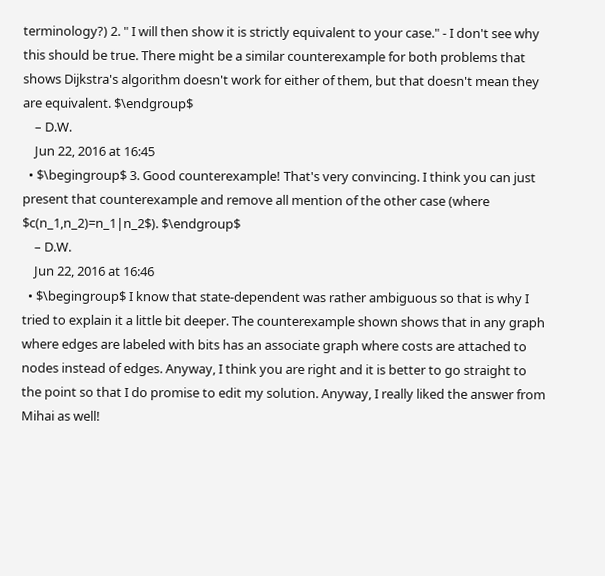terminology?) 2. " I will then show it is strictly equivalent to your case." - I don't see why this should be true. There might be a similar counterexample for both problems that shows Dijkstra's algorithm doesn't work for either of them, but that doesn't mean they are equivalent. $\endgroup$
    – D.W.
    Jun 22, 2016 at 16:45
  • $\begingroup$ 3. Good counterexample! That's very convincing. I think you can just present that counterexample and remove all mention of the other case (where $c(n_1,n_2)=n_1|n_2$). $\endgroup$
    – D.W.
    Jun 22, 2016 at 16:46
  • $\begingroup$ I know that state-dependent was rather ambiguous so that is why I tried to explain it a little bit deeper. The counterexample shown shows that in any graph where edges are labeled with bits has an associate graph where costs are attached to nodes instead of edges. Anyway, I think you are right and it is better to go straight to the point so that I do promise to edit my solution. Anyway, I really liked the answer from Mihai as well!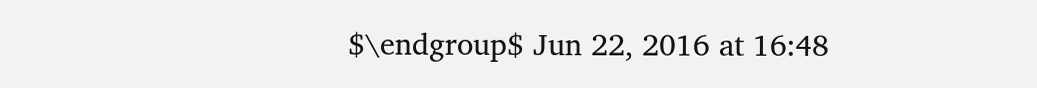$\endgroup$ Jun 22, 2016 at 16:48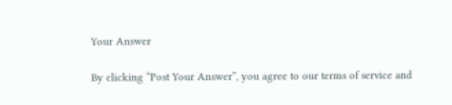Your Answer

By clicking “Post Your Answer”, you agree to our terms of service and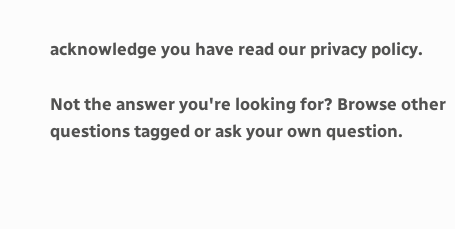acknowledge you have read our privacy policy.

Not the answer you're looking for? Browse other questions tagged or ask your own question.